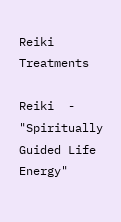Reiki Treatments

Reiki  -  "Spiritually Guided Life Energy"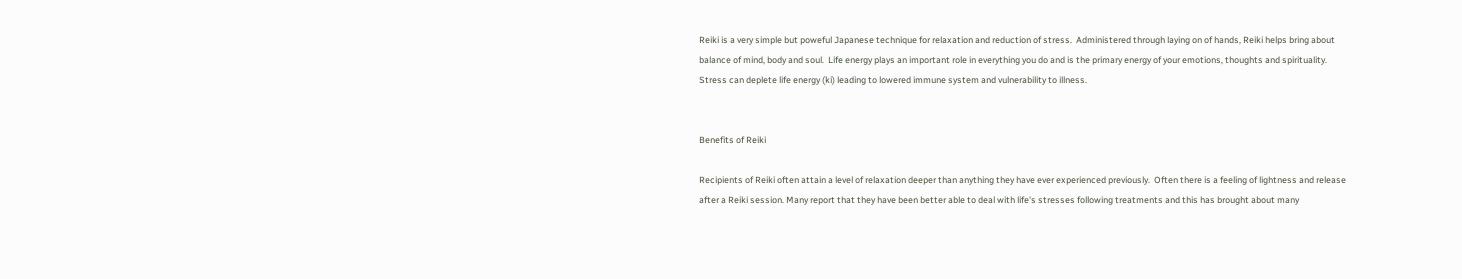Reiki is a very simple but poweful Japanese technique for relaxation and reduction of stress.  Administered through laying on of hands, Reiki helps bring about balance of mind, body and soul.  Life energy plays an important role in everything you do and is the primary energy of your emotions, thoughts and spirituality. Stress can deplete life energy (ki) leading to lowered immune system and vulnerability to illness.


Benefits of Reiki

Recipients of Reiki often attain a level of relaxation deeper than anything they have ever experienced previously.  Often there is a feeling of lightness and release after a Reiki session. Many report that they have been better able to deal with life's stresses following treatments and this has brought about many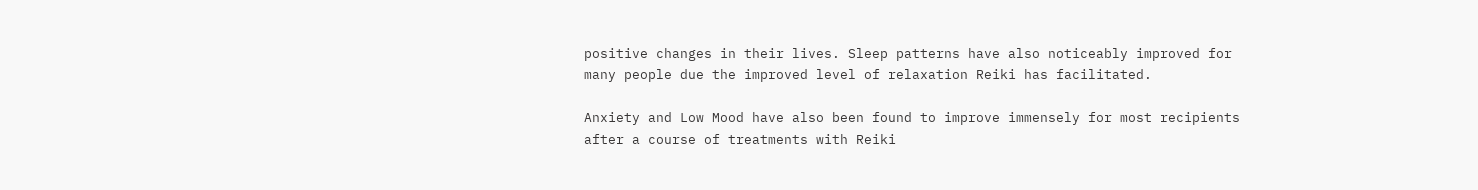positive changes in their lives. Sleep patterns have also noticeably improved for many people due the improved level of relaxation Reiki has facilitated.

Anxiety and Low Mood have also been found to improve immensely for most recipients after a course of treatments with Reiki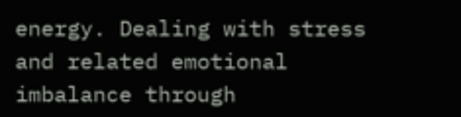energy. Dealing with stress and related emotional imbalance through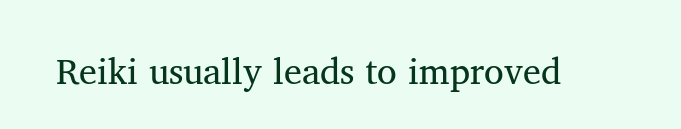Reiki usually leads to improved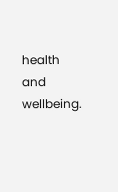health and wellbeing.